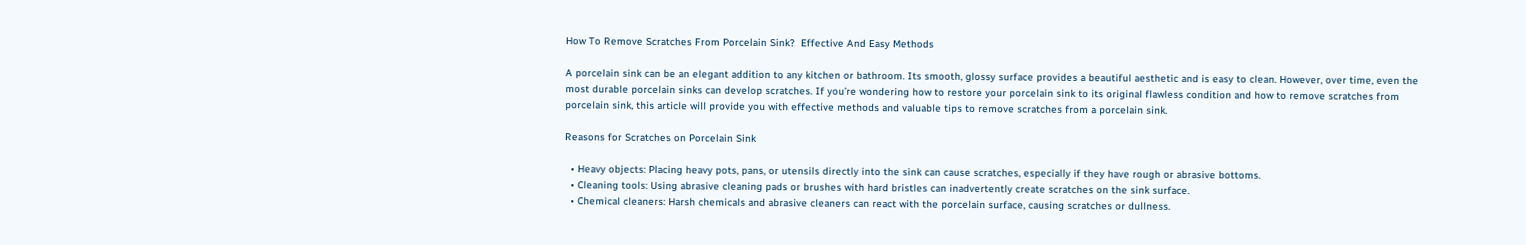How To Remove Scratches From Porcelain Sink?  Effective And Easy Methods

A porcelain sink can be an elegant addition to any kitchen or bathroom. Its smooth, glossy surface provides a beautiful aesthetic and is easy to clean. However, over time, even the most durable porcelain sinks can develop scratches. If you’re wondering how to restore your porcelain sink to its original flawless condition and how to remove scratches from porcelain sink, this article will provide you with effective methods and valuable tips to remove scratches from a porcelain sink.

Reasons for Scratches on Porcelain Sink

  • Heavy objects: Placing heavy pots, pans, or utensils directly into the sink can cause scratches, especially if they have rough or abrasive bottoms.
  • Cleaning tools: Using abrasive cleaning pads or brushes with hard bristles can inadvertently create scratches on the sink surface.
  • Chemical cleaners: Harsh chemicals and abrasive cleaners can react with the porcelain surface, causing scratches or dullness.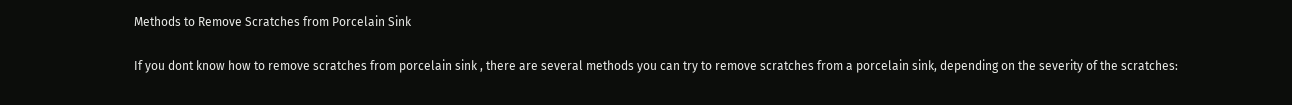Methods to Remove Scratches from Porcelain Sink

If you dont know how to remove scratches from porcelain sink , there are several methods you can try to remove scratches from a porcelain sink, depending on the severity of the scratches: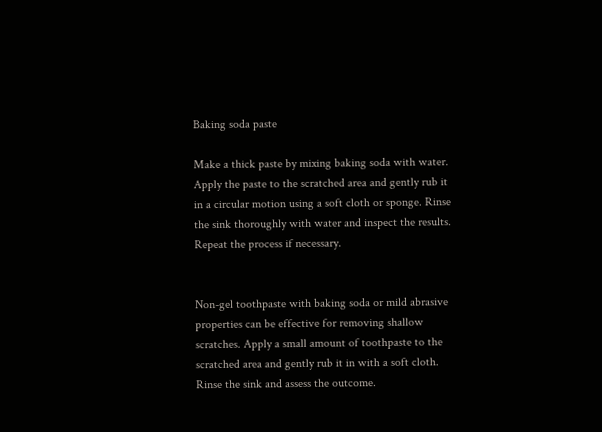Baking soda paste

Make a thick paste by mixing baking soda with water. Apply the paste to the scratched area and gently rub it in a circular motion using a soft cloth or sponge. Rinse the sink thoroughly with water and inspect the results. Repeat the process if necessary.


Non-gel toothpaste with baking soda or mild abrasive properties can be effective for removing shallow scratches. Apply a small amount of toothpaste to the scratched area and gently rub it in with a soft cloth. Rinse the sink and assess the outcome.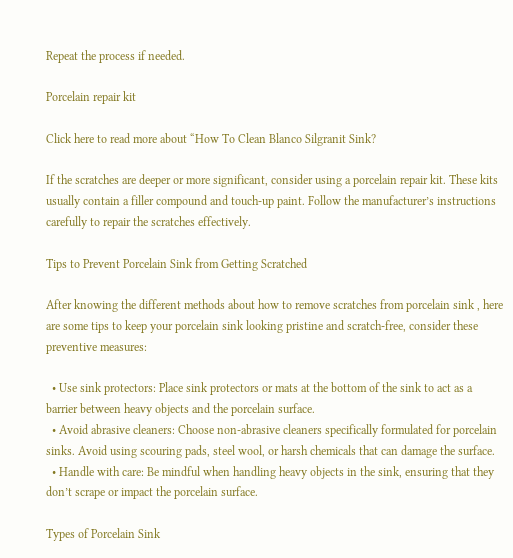Repeat the process if needed.

Porcelain repair kit

Click here to read more about “How To Clean Blanco Silgranit Sink?

If the scratches are deeper or more significant, consider using a porcelain repair kit. These kits usually contain a filler compound and touch-up paint. Follow the manufacturer’s instructions carefully to repair the scratches effectively.

Tips to Prevent Porcelain Sink from Getting Scratched

After knowing the different methods about how to remove scratches from porcelain sink , here are some tips to keep your porcelain sink looking pristine and scratch-free, consider these preventive measures:

  • Use sink protectors: Place sink protectors or mats at the bottom of the sink to act as a barrier between heavy objects and the porcelain surface.
  • Avoid abrasive cleaners: Choose non-abrasive cleaners specifically formulated for porcelain sinks. Avoid using scouring pads, steel wool, or harsh chemicals that can damage the surface.
  • Handle with care: Be mindful when handling heavy objects in the sink, ensuring that they don’t scrape or impact the porcelain surface.

Types of Porcelain Sink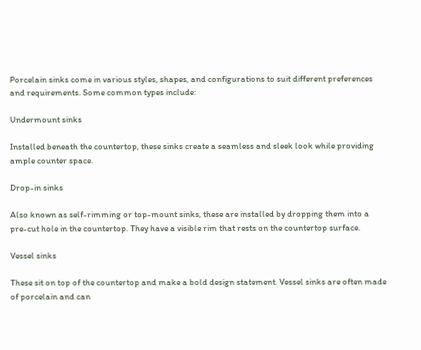Porcelain sinks come in various styles, shapes, and configurations to suit different preferences and requirements. Some common types include:

Undermount sinks

Installed beneath the countertop, these sinks create a seamless and sleek look while providing ample counter space.

Drop-in sinks

Also known as self-rimming or top-mount sinks, these are installed by dropping them into a pre-cut hole in the countertop. They have a visible rim that rests on the countertop surface.

Vessel sinks

These sit on top of the countertop and make a bold design statement. Vessel sinks are often made of porcelain and can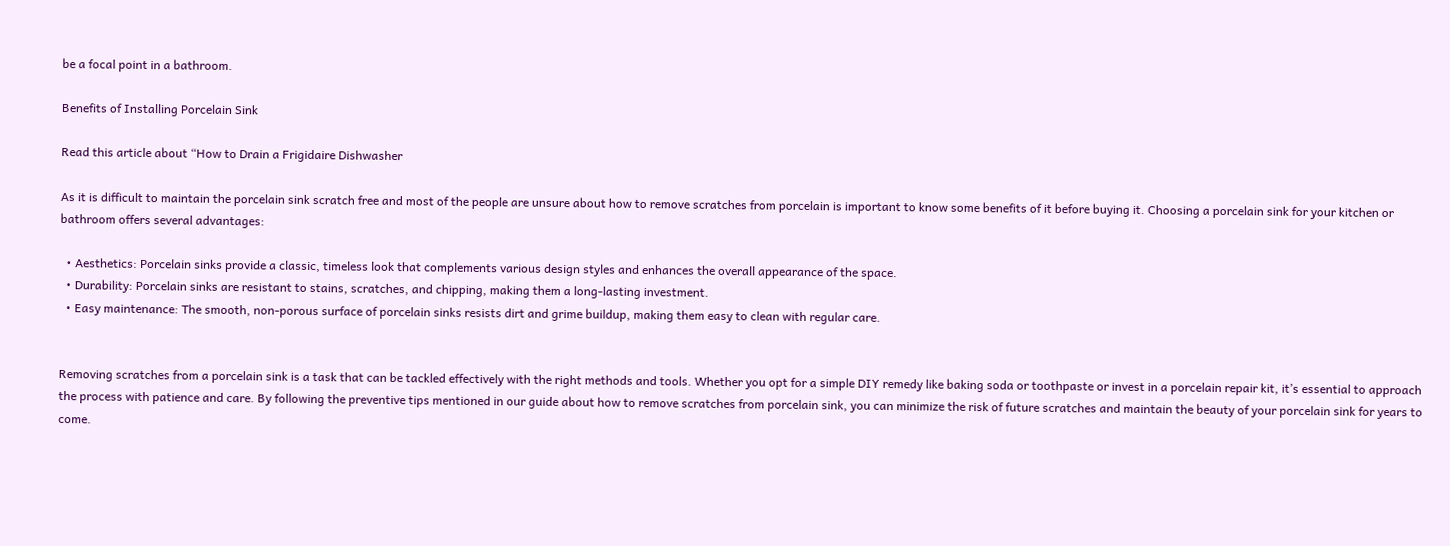be a focal point in a bathroom.

Benefits of Installing Porcelain Sink

Read this article about “How to Drain a Frigidaire Dishwasher

As it is difficult to maintain the porcelain sink scratch free and most of the people are unsure about how to remove scratches from porcelain is important to know some benefits of it before buying it. Choosing a porcelain sink for your kitchen or bathroom offers several advantages:

  • Aesthetics: Porcelain sinks provide a classic, timeless look that complements various design styles and enhances the overall appearance of the space.
  • Durability: Porcelain sinks are resistant to stains, scratches, and chipping, making them a long-lasting investment.
  • Easy maintenance: The smooth, non-porous surface of porcelain sinks resists dirt and grime buildup, making them easy to clean with regular care.


Removing scratches from a porcelain sink is a task that can be tackled effectively with the right methods and tools. Whether you opt for a simple DIY remedy like baking soda or toothpaste or invest in a porcelain repair kit, it’s essential to approach the process with patience and care. By following the preventive tips mentioned in our guide about how to remove scratches from porcelain sink, you can minimize the risk of future scratches and maintain the beauty of your porcelain sink for years to come.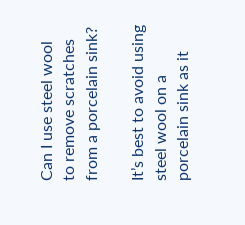Can I use steel wool to remove scratches from a porcelain sink?

It’s best to avoid using steel wool on a porcelain sink as it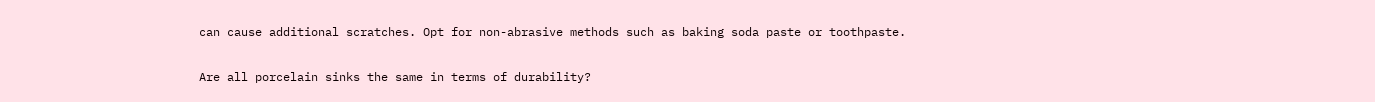can cause additional scratches. Opt for non-abrasive methods such as baking soda paste or toothpaste.

Are all porcelain sinks the same in terms of durability?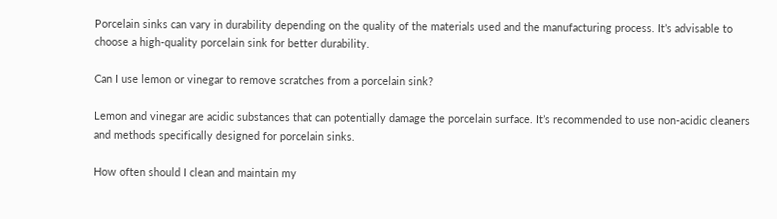Porcelain sinks can vary in durability depending on the quality of the materials used and the manufacturing process. It’s advisable to choose a high-quality porcelain sink for better durability.

Can I use lemon or vinegar to remove scratches from a porcelain sink?

Lemon and vinegar are acidic substances that can potentially damage the porcelain surface. It’s recommended to use non-acidic cleaners and methods specifically designed for porcelain sinks.

How often should I clean and maintain my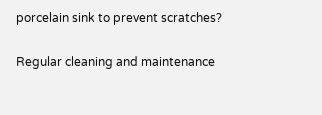porcelain sink to prevent scratches?

Regular cleaning and maintenance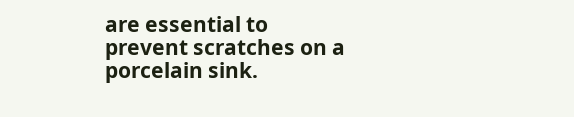are essential to prevent scratches on a porcelain sink.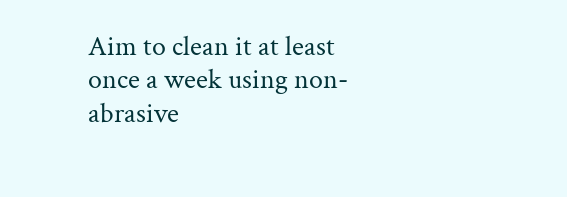Aim to clean it at least once a week using non-abrasive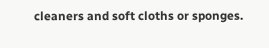cleaners and soft cloths or sponges.